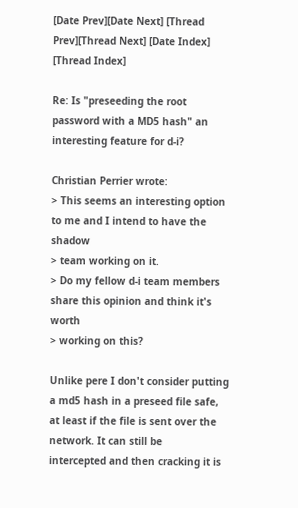[Date Prev][Date Next] [Thread Prev][Thread Next] [Date Index] [Thread Index]

Re: Is "preseeding the root password with a MD5 hash" an interesting feature for d-i?

Christian Perrier wrote:
> This seems an interesting option to me and I intend to have the shadow
> team working on it.
> Do my fellow d-i team members share this opinion and think it's worth
> working on this?

Unlike pere I don't consider putting a md5 hash in a preseed file safe,
at least if the file is sent over the network. It can still be
intercepted and then cracking it is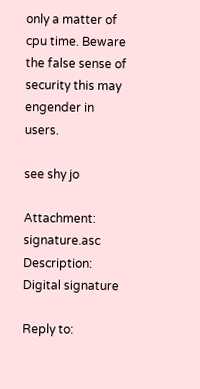only a matter of cpu time. Beware
the false sense of security this may engender in users.

see shy jo

Attachment: signature.asc
Description: Digital signature

Reply to: